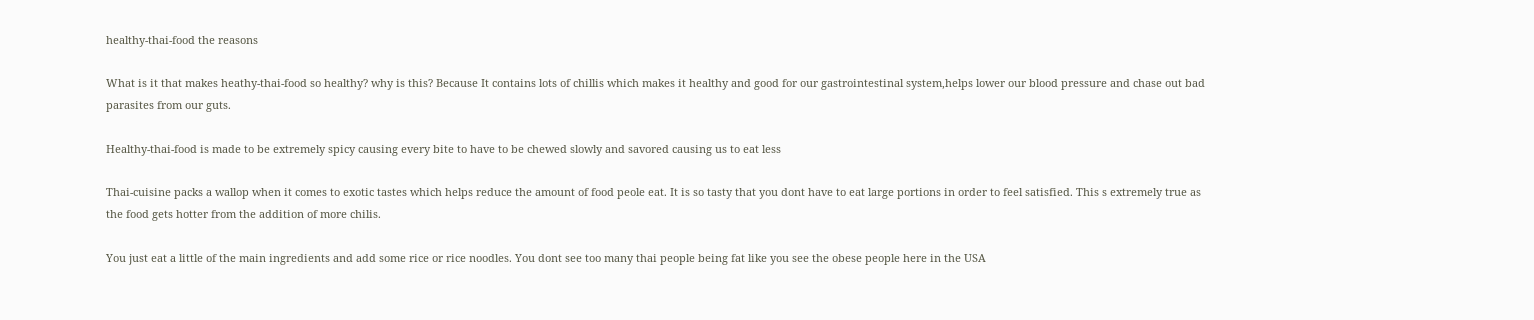healthy-thai-food the reasons

What is it that makes heathy-thai-food so healthy? why is this? Because It contains lots of chillis which makes it healthy and good for our gastrointestinal system,helps lower our blood pressure and chase out bad parasites from our guts.

Healthy-thai-food is made to be extremely spicy causing every bite to have to be chewed slowly and savored causing us to eat less

Thai-cuisine packs a wallop when it comes to exotic tastes which helps reduce the amount of food peole eat. It is so tasty that you dont have to eat large portions in order to feel satisfied. This s extremely true as the food gets hotter from the addition of more chilis.

You just eat a little of the main ingredients and add some rice or rice noodles. You dont see too many thai people being fat like you see the obese people here in the USA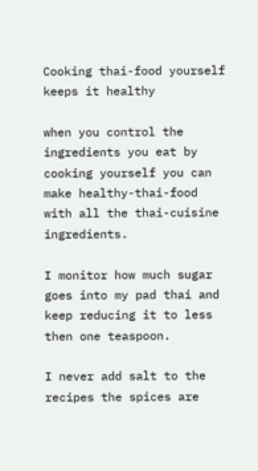Cooking thai-food yourself keeps it healthy

when you control the ingredients you eat by cooking yourself you can make healthy-thai-food with all the thai-cuisine ingredients.

I monitor how much sugar goes into my pad thai and keep reducing it to less then one teaspoon.

I never add salt to the recipes the spices are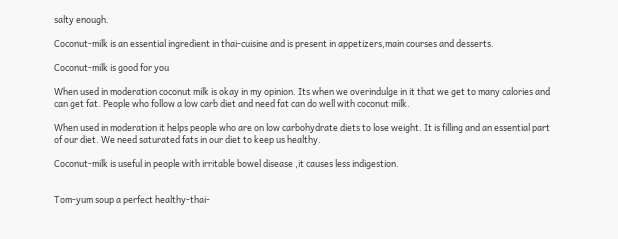salty enough.

Coconut-milk is an essential ingredient in thai-cuisine and is present in appetizers,main courses and desserts.

Coconut-milk is good for you

When used in moderation coconut milk is okay in my opinion. Its when we overindulge in it that we get to many calories and can get fat. People who follow a low carb diet and need fat can do well with coconut milk.

When used in moderation it helps people who are on low carbohydrate diets to lose weight. It is filling and an essential part of our diet. We need saturated fats in our diet to keep us healthy.

Coconut-milk is useful in people with irritable bowel disease ,it causes less indigestion.


Tom-yum soup a perfect healthy-thai-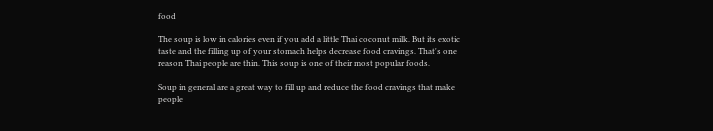food

The soup is low in calories even if you add a little Thai coconut milk. But its exotic taste and the filling up of your stomach helps decrease food cravings. That's one reason Thai people are thin. This soup is one of their most popular foods.

Soup in general are a great way to fill up and reduce the food cravings that make people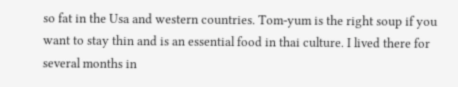so fat in the Usa and western countries. Tom-yum is the right soup if you want to stay thin and is an essential food in thai culture. I lived there for several months in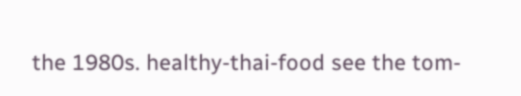the 1980s. healthy-thai-food see the tom-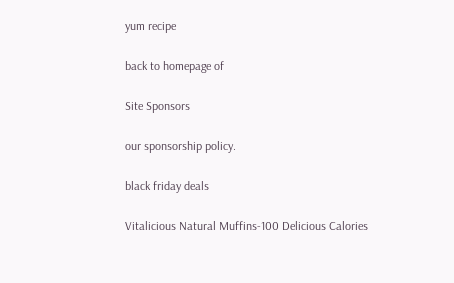yum recipe

back to homepage of

Site Sponsors

our sponsorship policy.

black friday deals

Vitalicious Natural Muffins-100 Delicious Calories